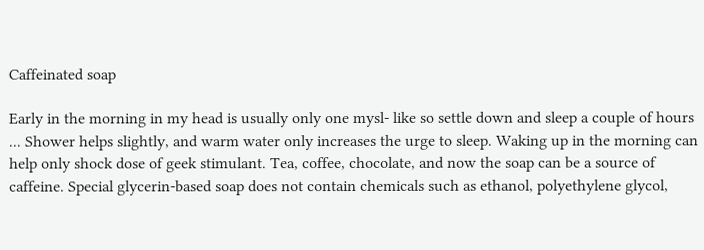Caffeinated soap

Early in the morning in my head is usually only one mysl- like so settle down and sleep a couple of hours ... Shower helps slightly, and warm water only increases the urge to sleep. Waking up in the morning can help only shock dose of geek stimulant. Tea, coffee, chocolate, and now the soap can be a source of caffeine. Special glycerin-based soap does not contain chemicals such as ethanol, polyethylene glycol,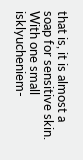that is, it is almost a soap for sensitive skin. With one small isklyucheniem-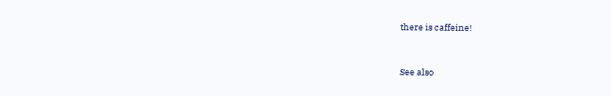there is caffeine!


See also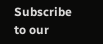Subscribe to our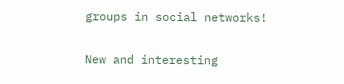groups in social networks!

New and interesting